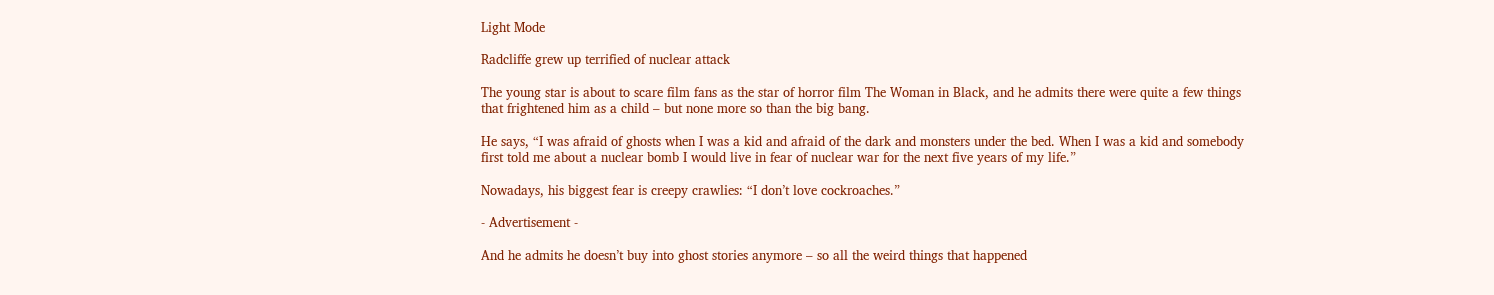Light Mode

Radcliffe grew up terrified of nuclear attack

The young star is about to scare film fans as the star of horror film The Woman in Black, and he admits there were quite a few things that frightened him as a child – but none more so than the big bang.

He says, “I was afraid of ghosts when I was a kid and afraid of the dark and monsters under the bed. When I was a kid and somebody first told me about a nuclear bomb I would live in fear of nuclear war for the next five years of my life.”

Nowadays, his biggest fear is creepy crawlies: “I don’t love cockroaches.”

- Advertisement -

And he admits he doesn’t buy into ghost stories anymore – so all the weird things that happened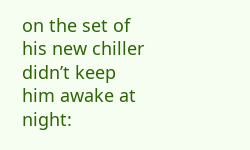on the set of his new chiller didn’t keep him awake at night: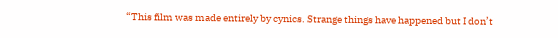“This film was made entirely by cynics. Strange things have happened but I don’t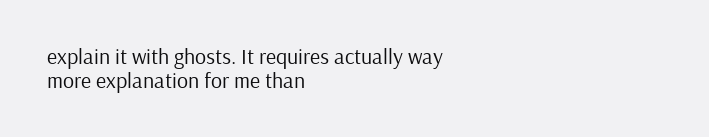explain it with ghosts. It requires actually way more explanation for me than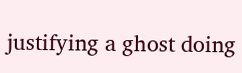justifying a ghost doing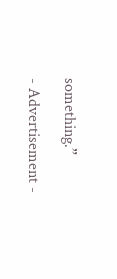something.”

- Advertisement -